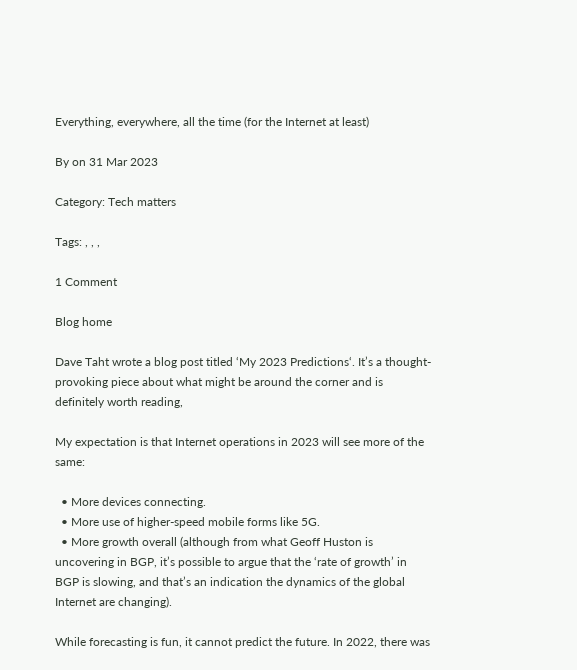Everything, everywhere, all the time (for the Internet at least)

By on 31 Mar 2023

Category: Tech matters

Tags: , , ,

1 Comment

Blog home

Dave Taht wrote a blog post titled ‘My 2023 Predictions‘. It’s a thought-provoking piece about what might be around the corner and is definitely worth reading,

My expectation is that Internet operations in 2023 will see more of the same:

  • More devices connecting.
  • More use of higher-speed mobile forms like 5G.
  • More growth overall (although from what Geoff Huston is uncovering in BGP, it’s possible to argue that the ‘rate of growth’ in BGP is slowing, and that’s an indication the dynamics of the global Internet are changing).

While forecasting is fun, it cannot predict the future. In 2022, there was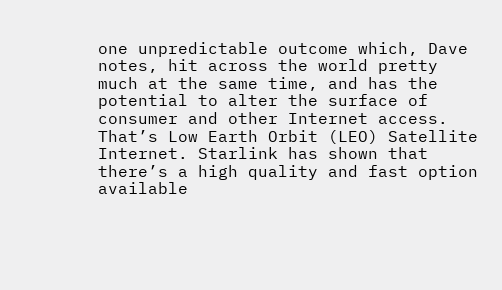one unpredictable outcome which, Dave notes, hit across the world pretty much at the same time, and has the potential to alter the surface of consumer and other Internet access. That’s Low Earth Orbit (LEO) Satellite Internet. Starlink has shown that there’s a high quality and fast option available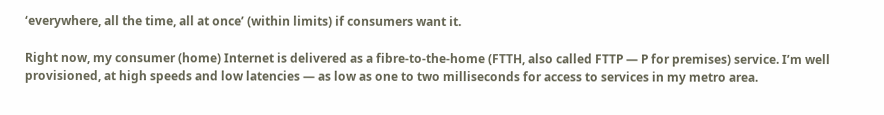‘everywhere, all the time, all at once’ (within limits) if consumers want it.

Right now, my consumer (home) Internet is delivered as a fibre-to-the-home (FTTH, also called FTTP — P for premises) service. I’m well provisioned, at high speeds and low latencies — as low as one to two milliseconds for access to services in my metro area.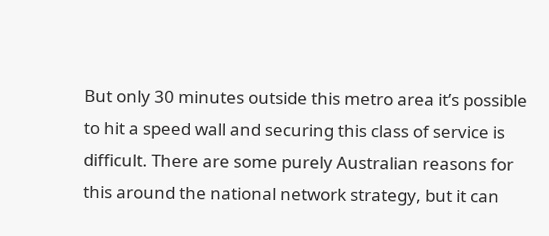But only 30 minutes outside this metro area it’s possible to hit a speed wall and securing this class of service is difficult. There are some purely Australian reasons for this around the national network strategy, but it can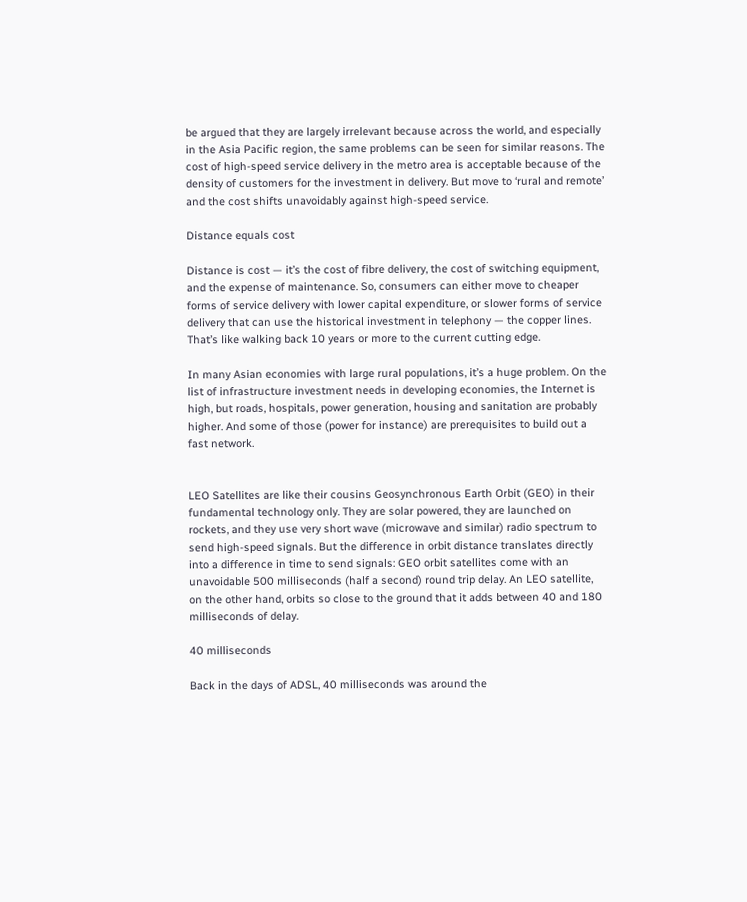be argued that they are largely irrelevant because across the world, and especially in the Asia Pacific region, the same problems can be seen for similar reasons. The cost of high-speed service delivery in the metro area is acceptable because of the density of customers for the investment in delivery. But move to ‘rural and remote’ and the cost shifts unavoidably against high-speed service.

Distance equals cost

Distance is cost — it’s the cost of fibre delivery, the cost of switching equipment, and the expense of maintenance. So, consumers can either move to cheaper forms of service delivery with lower capital expenditure, or slower forms of service delivery that can use the historical investment in telephony — the copper lines. That’s like walking back 10 years or more to the current cutting edge.

In many Asian economies with large rural populations, it’s a huge problem. On the list of infrastructure investment needs in developing economies, the Internet is high, but roads, hospitals, power generation, housing and sanitation are probably higher. And some of those (power for instance) are prerequisites to build out a fast network.


LEO Satellites are like their cousins Geosynchronous Earth Orbit (GEO) in their fundamental technology only. They are solar powered, they are launched on rockets, and they use very short wave (microwave and similar) radio spectrum to send high-speed signals. But the difference in orbit distance translates directly into a difference in time to send signals: GEO orbit satellites come with an unavoidable 500 milliseconds (half a second) round trip delay. An LEO satellite, on the other hand, orbits so close to the ground that it adds between 40 and 180 milliseconds of delay.

40 milliseconds

Back in the days of ADSL, 40 milliseconds was around the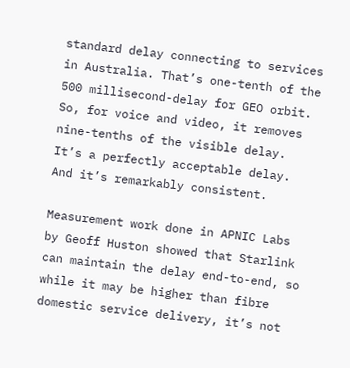standard delay connecting to services in Australia. That’s one-tenth of the 500 millisecond-delay for GEO orbit. So, for voice and video, it removes nine-tenths of the visible delay. It’s a perfectly acceptable delay. And it’s remarkably consistent.

Measurement work done in APNIC Labs by Geoff Huston showed that Starlink can maintain the delay end-to-end, so while it may be higher than fibre domestic service delivery, it’s not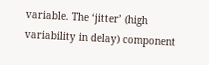variable. The ‘jitter’ (high variability in delay) component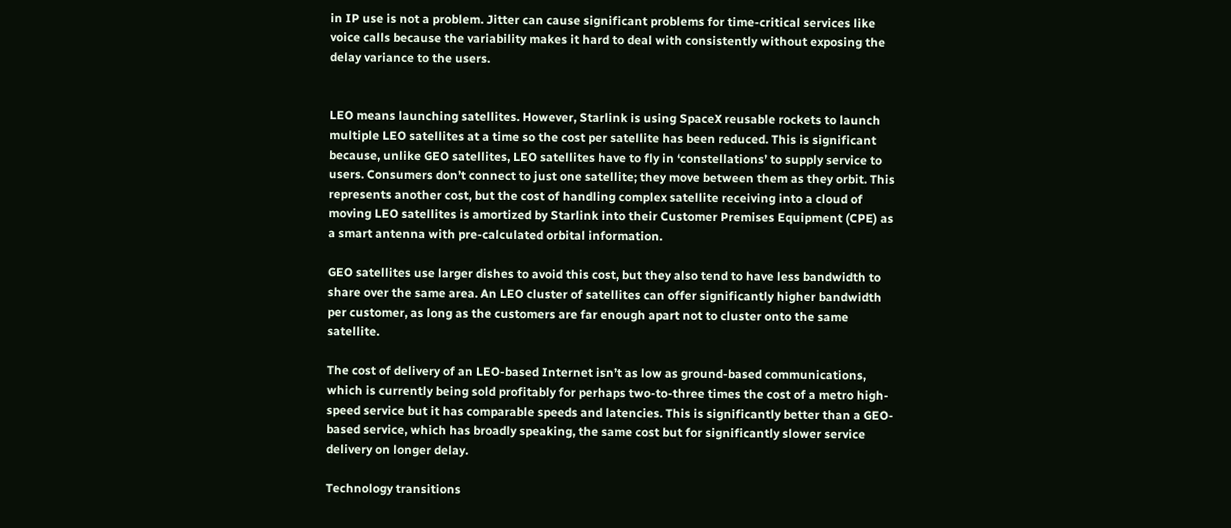in IP use is not a problem. Jitter can cause significant problems for time-critical services like voice calls because the variability makes it hard to deal with consistently without exposing the delay variance to the users.


LEO means launching satellites. However, Starlink is using SpaceX reusable rockets to launch multiple LEO satellites at a time so the cost per satellite has been reduced. This is significant because, unlike GEO satellites, LEO satellites have to fly in ‘constellations’ to supply service to users. Consumers don’t connect to just one satellite; they move between them as they orbit. This represents another cost, but the cost of handling complex satellite receiving into a cloud of moving LEO satellites is amortized by Starlink into their Customer Premises Equipment (CPE) as a smart antenna with pre-calculated orbital information.

GEO satellites use larger dishes to avoid this cost, but they also tend to have less bandwidth to share over the same area. An LEO cluster of satellites can offer significantly higher bandwidth per customer, as long as the customers are far enough apart not to cluster onto the same satellite.

The cost of delivery of an LEO-based Internet isn’t as low as ground-based communications, which is currently being sold profitably for perhaps two-to-three times the cost of a metro high-speed service but it has comparable speeds and latencies. This is significantly better than a GEO-based service, which has broadly speaking, the same cost but for significantly slower service delivery on longer delay.

Technology transitions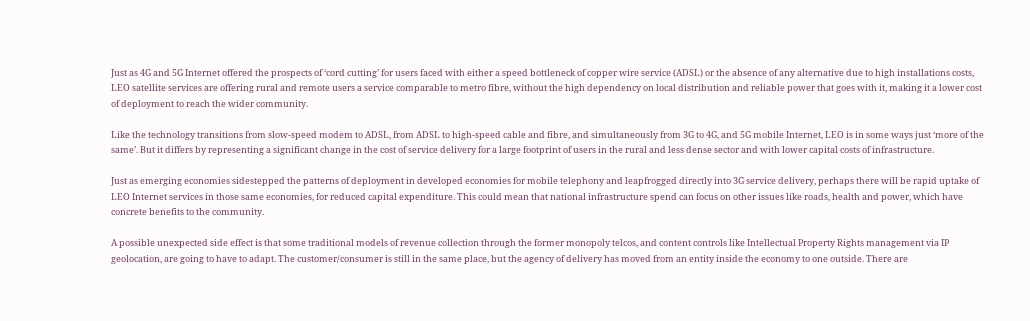Just as 4G and 5G Internet offered the prospects of ‘cord cutting’ for users faced with either a speed bottleneck of copper wire service (ADSL) or the absence of any alternative due to high installations costs, LEO satellite services are offering rural and remote users a service comparable to metro fibre, without the high dependency on local distribution and reliable power that goes with it, making it a lower cost of deployment to reach the wider community.

Like the technology transitions from slow-speed modem to ADSL, from ADSL to high-speed cable and fibre, and simultaneously from 3G to 4G, and 5G mobile Internet, LEO is in some ways just ‘more of the same’. But it differs by representing a significant change in the cost of service delivery for a large footprint of users in the rural and less dense sector and with lower capital costs of infrastructure.

Just as emerging economies sidestepped the patterns of deployment in developed economies for mobile telephony and leapfrogged directly into 3G service delivery, perhaps there will be rapid uptake of LEO Internet services in those same economies, for reduced capital expenditure. This could mean that national infrastructure spend can focus on other issues like roads, health and power, which have concrete benefits to the community.

A possible unexpected side effect is that some traditional models of revenue collection through the former monopoly telcos, and content controls like Intellectual Property Rights management via IP geolocation, are going to have to adapt. The customer/consumer is still in the same place, but the agency of delivery has moved from an entity inside the economy to one outside. There are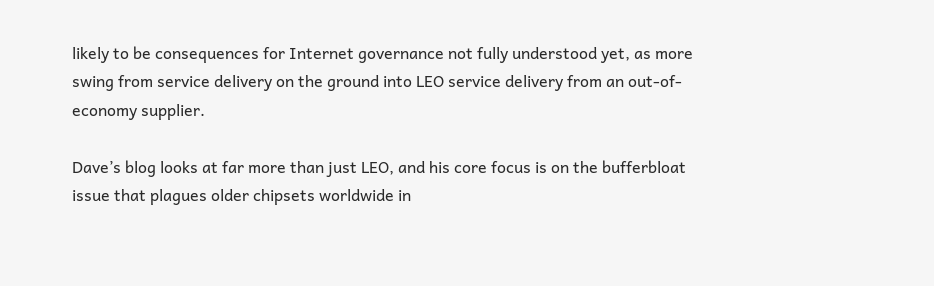likely to be consequences for Internet governance not fully understood yet, as more swing from service delivery on the ground into LEO service delivery from an out-of-economy supplier.

Dave’s blog looks at far more than just LEO, and his core focus is on the bufferbloat issue that plagues older chipsets worldwide in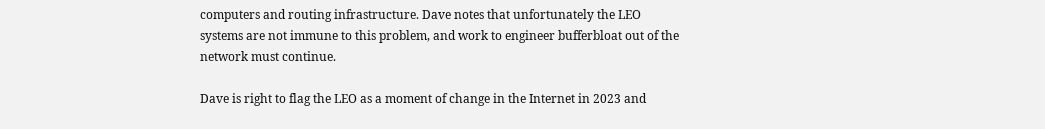computers and routing infrastructure. Dave notes that unfortunately the LEO systems are not immune to this problem, and work to engineer bufferbloat out of the network must continue.

Dave is right to flag the LEO as a moment of change in the Internet in 2023 and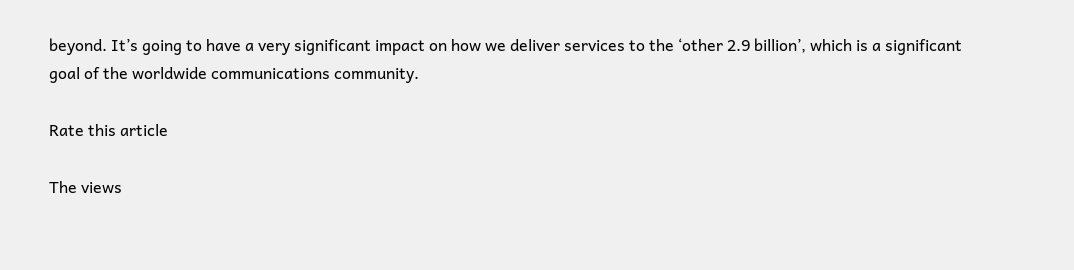beyond. It’s going to have a very significant impact on how we deliver services to the ‘other 2.9 billion’, which is a significant goal of the worldwide communications community.

Rate this article

The views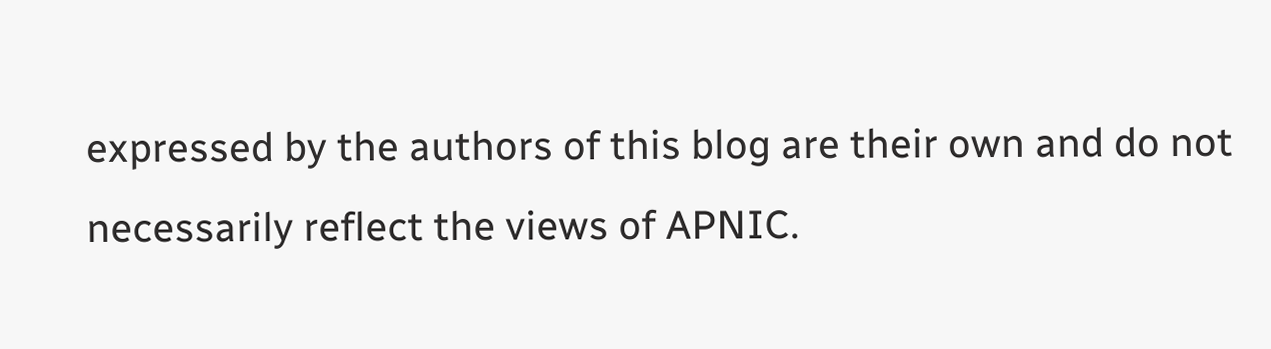expressed by the authors of this blog are their own and do not necessarily reflect the views of APNIC.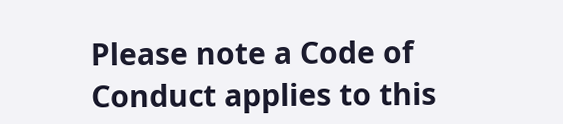Please note a Code of Conduct applies to this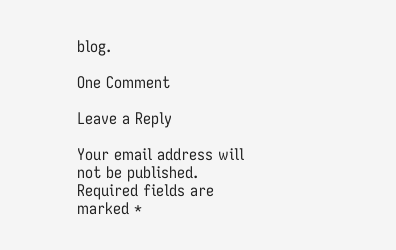blog.

One Comment

Leave a Reply

Your email address will not be published. Required fields are marked *